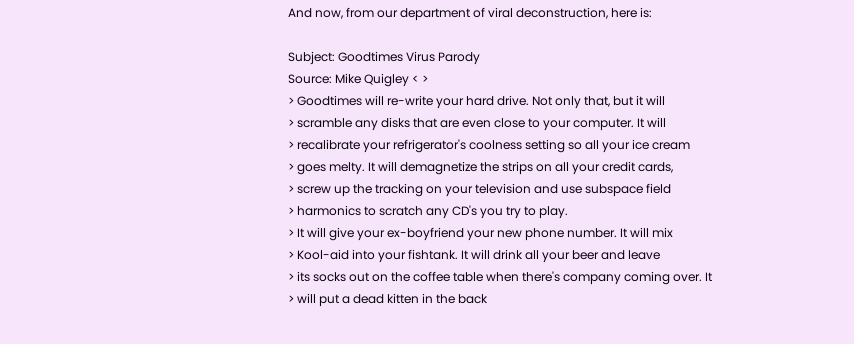And now, from our department of viral deconstruction, here is:

Subject: Goodtimes Virus Parody
Source: Mike Quigley < >
> Goodtimes will re-write your hard drive. Not only that, but it will
> scramble any disks that are even close to your computer. It will
> recalibrate your refrigerator's coolness setting so all your ice cream
> goes melty. It will demagnetize the strips on all your credit cards,
> screw up the tracking on your television and use subspace field
> harmonics to scratch any CD's you try to play.
> It will give your ex-boyfriend your new phone number. It will mix
> Kool-aid into your fishtank. It will drink all your beer and leave
> its socks out on the coffee table when there's company coming over. It
> will put a dead kitten in the back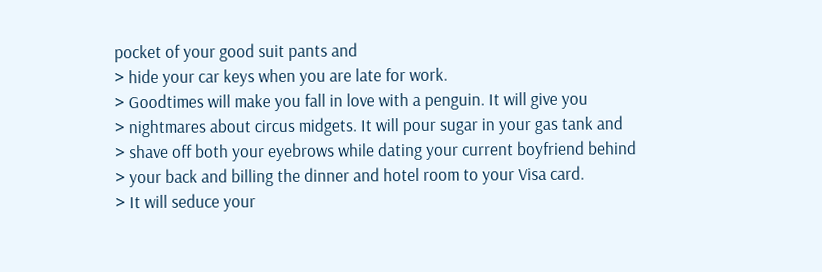pocket of your good suit pants and
> hide your car keys when you are late for work.
> Goodtimes will make you fall in love with a penguin. It will give you
> nightmares about circus midgets. It will pour sugar in your gas tank and
> shave off both your eyebrows while dating your current boyfriend behind
> your back and billing the dinner and hotel room to your Visa card.
> It will seduce your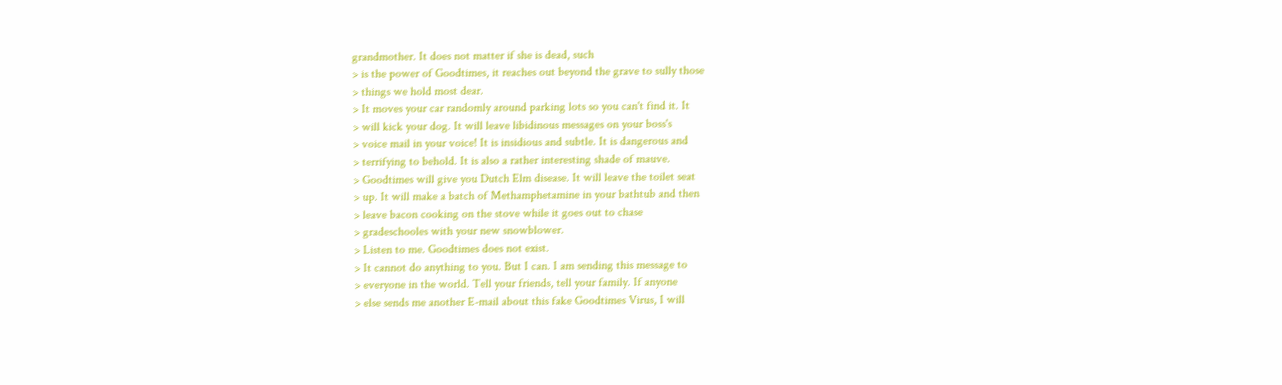grandmother. It does not matter if she is dead, such
> is the power of Goodtimes, it reaches out beyond the grave to sully those
> things we hold most dear.
> It moves your car randomly around parking lots so you can't find it. It
> will kick your dog. It will leave libidinous messages on your boss's
> voice mail in your voice! It is insidious and subtle. It is dangerous and
> terrifying to behold. It is also a rather interesting shade of mauve.
> Goodtimes will give you Dutch Elm disease. It will leave the toilet seat
> up. It will make a batch of Methamphetamine in your bathtub and then
> leave bacon cooking on the stove while it goes out to chase
> gradeschooles with your new snowblower.
> Listen to me. Goodtimes does not exist.
> It cannot do anything to you. But I can. I am sending this message to
> everyone in the world. Tell your friends, tell your family. If anyone
> else sends me another E-mail about this fake Goodtimes Virus, I will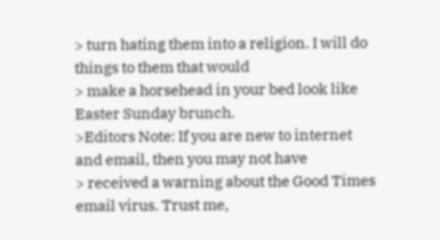> turn hating them into a religion. I will do things to them that would
> make a horsehead in your bed look like Easter Sunday brunch.
>Editors Note: If you are new to internet and email, then you may not have
> received a warning about the Good Times email virus. Trust me,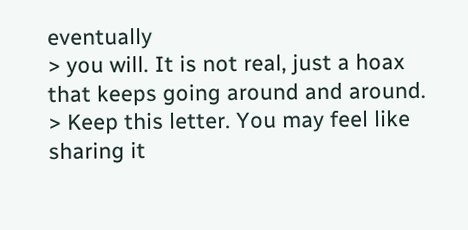eventually
> you will. It is not real, just a hoax that keeps going around and around.
> Keep this letter. You may feel like sharing it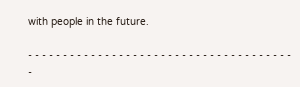with people in the future.

- - - - - - - - - - - - - - - - - - - - - - - - - - - - - - - - - - - - - - -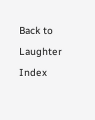Back to Laughter Index